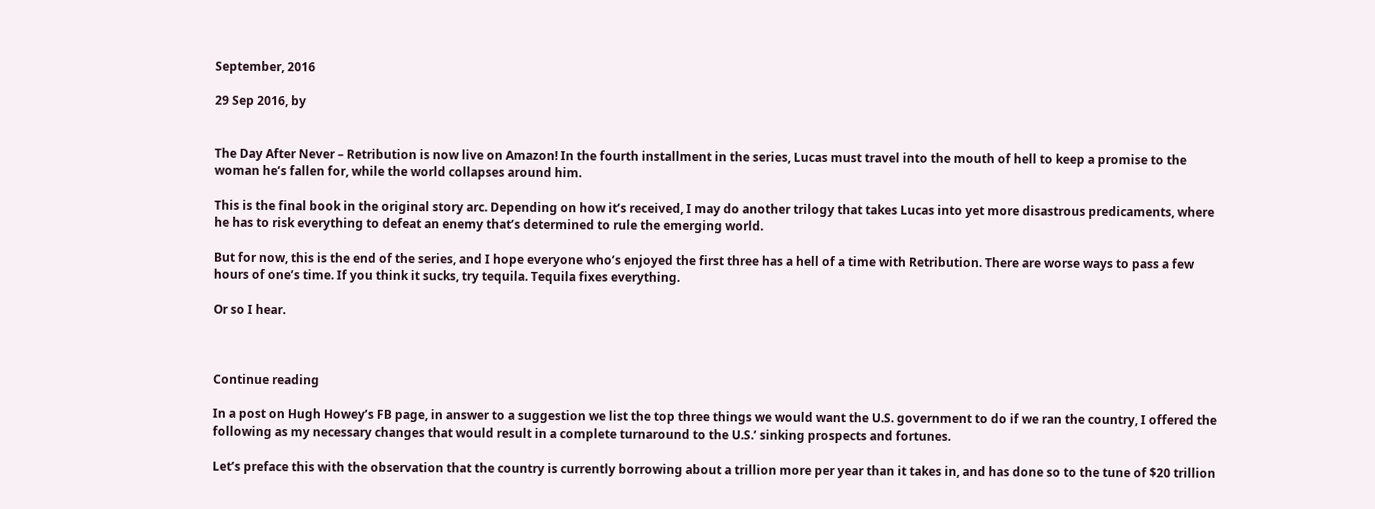September, 2016

29 Sep 2016, by


The Day After Never – Retribution is now live on Amazon! In the fourth installment in the series, Lucas must travel into the mouth of hell to keep a promise to the woman he’s fallen for, while the world collapses around him.

This is the final book in the original story arc. Depending on how it’s received, I may do another trilogy that takes Lucas into yet more disastrous predicaments, where he has to risk everything to defeat an enemy that’s determined to rule the emerging world.

But for now, this is the end of the series, and I hope everyone who’s enjoyed the first three has a hell of a time with Retribution. There are worse ways to pass a few hours of one’s time. If you think it sucks, try tequila. Tequila fixes everything.

Or so I hear.



Continue reading

In a post on Hugh Howey’s FB page, in answer to a suggestion we list the top three things we would want the U.S. government to do if we ran the country, I offered the following as my necessary changes that would result in a complete turnaround to the U.S.’ sinking prospects and fortunes.

Let’s preface this with the observation that the country is currently borrowing about a trillion more per year than it takes in, and has done so to the tune of $20 trillion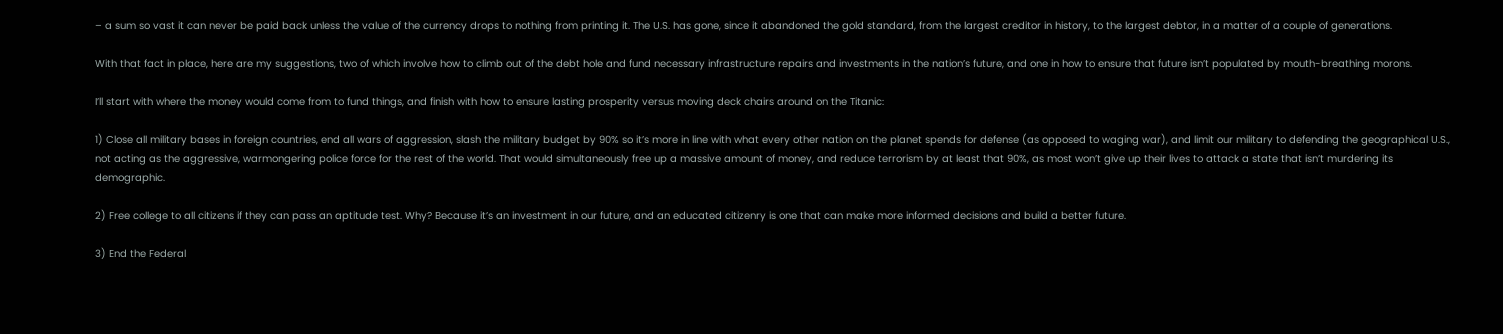– a sum so vast it can never be paid back unless the value of the currency drops to nothing from printing it. The U.S. has gone, since it abandoned the gold standard, from the largest creditor in history, to the largest debtor, in a matter of a couple of generations.

With that fact in place, here are my suggestions, two of which involve how to climb out of the debt hole and fund necessary infrastructure repairs and investments in the nation’s future, and one in how to ensure that future isn’t populated by mouth-breathing morons.

I’ll start with where the money would come from to fund things, and finish with how to ensure lasting prosperity versus moving deck chairs around on the Titanic:

1) Close all military bases in foreign countries, end all wars of aggression, slash the military budget by 90% so it’s more in line with what every other nation on the planet spends for defense (as opposed to waging war), and limit our military to defending the geographical U.S., not acting as the aggressive, warmongering police force for the rest of the world. That would simultaneously free up a massive amount of money, and reduce terrorism by at least that 90%, as most won’t give up their lives to attack a state that isn’t murdering its demographic.

2) Free college to all citizens if they can pass an aptitude test. Why? Because it’s an investment in our future, and an educated citizenry is one that can make more informed decisions and build a better future.

3) End the Federal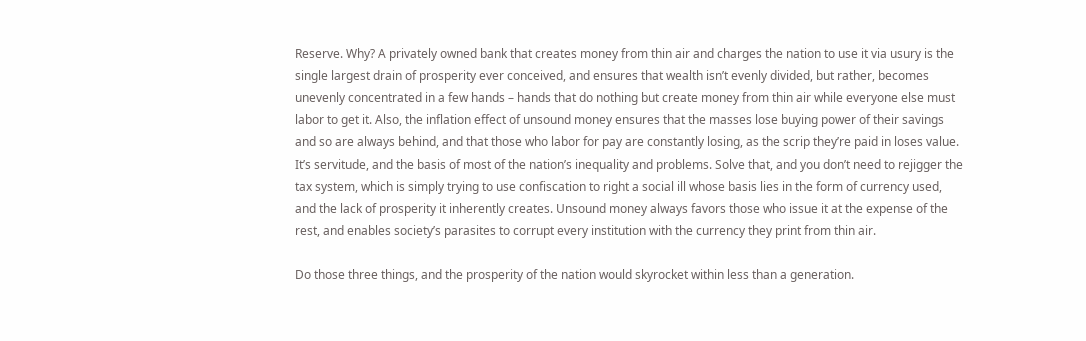Reserve. Why? A privately owned bank that creates money from thin air and charges the nation to use it via usury is the single largest drain of prosperity ever conceived, and ensures that wealth isn’t evenly divided, but rather, becomes unevenly concentrated in a few hands – hands that do nothing but create money from thin air while everyone else must labor to get it. Also, the inflation effect of unsound money ensures that the masses lose buying power of their savings and so are always behind, and that those who labor for pay are constantly losing, as the scrip they’re paid in loses value. It’s servitude, and the basis of most of the nation’s inequality and problems. Solve that, and you don’t need to rejigger the tax system, which is simply trying to use confiscation to right a social ill whose basis lies in the form of currency used, and the lack of prosperity it inherently creates. Unsound money always favors those who issue it at the expense of the rest, and enables society’s parasites to corrupt every institution with the currency they print from thin air.

Do those three things, and the prosperity of the nation would skyrocket within less than a generation.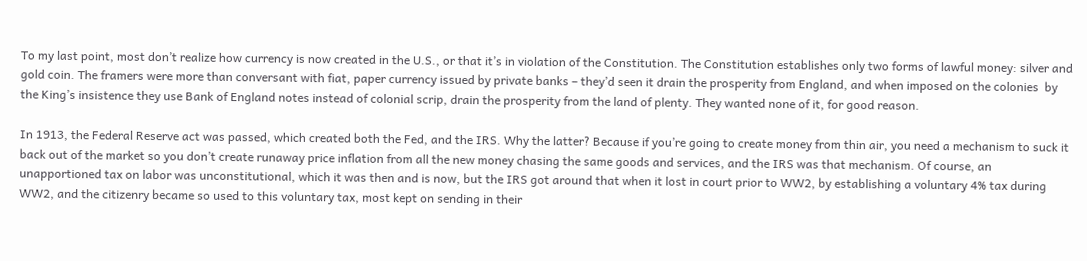To my last point, most don’t realize how currency is now created in the U.S., or that it’s in violation of the Constitution. The Constitution establishes only two forms of lawful money: silver and gold coin. The framers were more than conversant with fiat, paper currency issued by private banks – they’d seen it drain the prosperity from England, and when imposed on the colonies  by the King’s insistence they use Bank of England notes instead of colonial scrip, drain the prosperity from the land of plenty. They wanted none of it, for good reason.

In 1913, the Federal Reserve act was passed, which created both the Fed, and the IRS. Why the latter? Because if you’re going to create money from thin air, you need a mechanism to suck it back out of the market so you don’t create runaway price inflation from all the new money chasing the same goods and services, and the IRS was that mechanism. Of course, an unapportioned tax on labor was unconstitutional, which it was then and is now, but the IRS got around that when it lost in court prior to WW2, by establishing a voluntary 4% tax during WW2, and the citizenry became so used to this voluntary tax, most kept on sending in their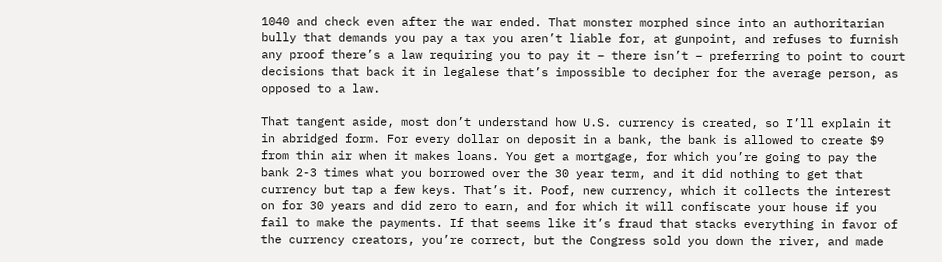1040 and check even after the war ended. That monster morphed since into an authoritarian bully that demands you pay a tax you aren’t liable for, at gunpoint, and refuses to furnish any proof there’s a law requiring you to pay it – there isn’t – preferring to point to court decisions that back it in legalese that’s impossible to decipher for the average person, as opposed to a law.

That tangent aside, most don’t understand how U.S. currency is created, so I’ll explain it in abridged form. For every dollar on deposit in a bank, the bank is allowed to create $9 from thin air when it makes loans. You get a mortgage, for which you’re going to pay the bank 2-3 times what you borrowed over the 30 year term, and it did nothing to get that currency but tap a few keys. That’s it. Poof, new currency, which it collects the interest on for 30 years and did zero to earn, and for which it will confiscate your house if you fail to make the payments. If that seems like it’s fraud that stacks everything in favor of the currency creators, you’re correct, but the Congress sold you down the river, and made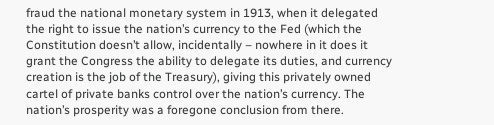fraud the national monetary system in 1913, when it delegated the right to issue the nation’s currency to the Fed (which the Constitution doesn’t allow, incidentally – nowhere in it does it grant the Congress the ability to delegate its duties, and currency creation is the job of the Treasury), giving this privately owned cartel of private banks control over the nation’s currency. The nation’s prosperity was a foregone conclusion from there.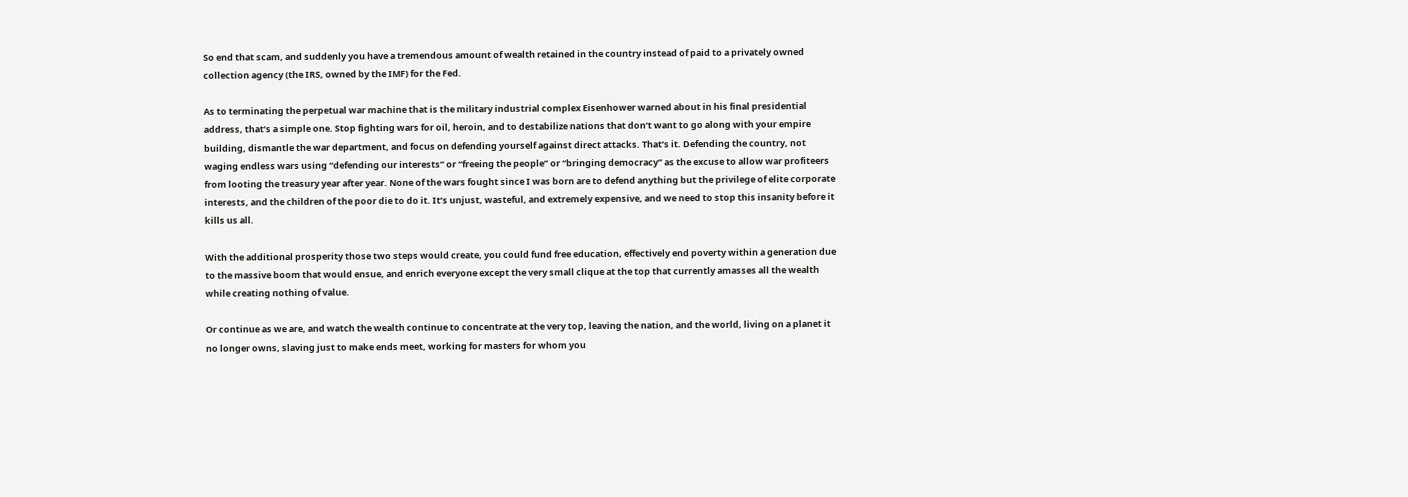So end that scam, and suddenly you have a tremendous amount of wealth retained in the country instead of paid to a privately owned collection agency (the IRS, owned by the IMF) for the Fed.

As to terminating the perpetual war machine that is the military industrial complex Eisenhower warned about in his final presidential address, that’s a simple one. Stop fighting wars for oil, heroin, and to destabilize nations that don’t want to go along with your empire building, dismantle the war department, and focus on defending yourself against direct attacks. That’s it. Defending the country, not waging endless wars using “defending our interests” or “freeing the people” or “bringing democracy” as the excuse to allow war profiteers from looting the treasury year after year. None of the wars fought since I was born are to defend anything but the privilege of elite corporate interests, and the children of the poor die to do it. It’s unjust, wasteful, and extremely expensive, and we need to stop this insanity before it kills us all.

With the additional prosperity those two steps would create, you could fund free education, effectively end poverty within a generation due to the massive boom that would ensue, and enrich everyone except the very small clique at the top that currently amasses all the wealth while creating nothing of value.

Or continue as we are, and watch the wealth continue to concentrate at the very top, leaving the nation, and the world, living on a planet it no longer owns, slaving just to make ends meet, working for masters for whom you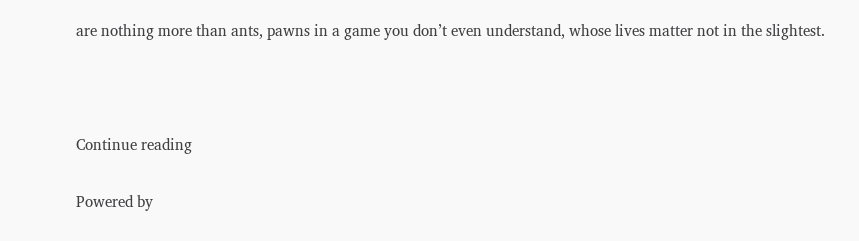are nothing more than ants, pawns in a game you don’t even understand, whose lives matter not in the slightest.



Continue reading

Powered by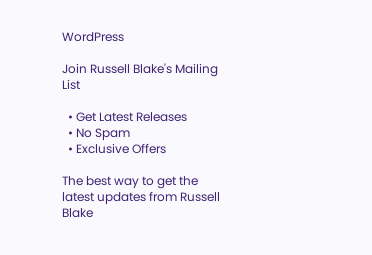WordPress

Join Russell Blake's Mailing List

  • Get Latest Releases
  • No Spam
  • Exclusive Offers

The best way to get the latest updates from Russell Blake